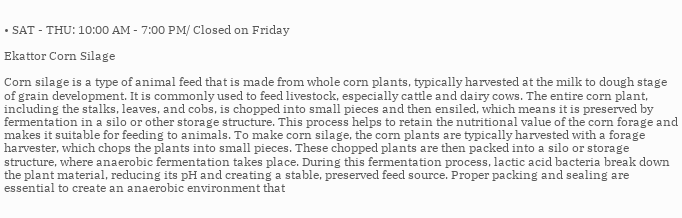• SAT - THU: 10:00 AM - 7:00 PM/ Closed on Friday

Ekattor Corn Silage

Corn silage is a type of animal feed that is made from whole corn plants, typically harvested at the milk to dough stage of grain development. It is commonly used to feed livestock, especially cattle and dairy cows. The entire corn plant, including the stalks, leaves, and cobs, is chopped into small pieces and then ensiled, which means it is preserved by fermentation in a silo or other storage structure. This process helps to retain the nutritional value of the corn forage and makes it suitable for feeding to animals. To make corn silage, the corn plants are typically harvested with a forage harvester, which chops the plants into small pieces. These chopped plants are then packed into a silo or storage structure, where anaerobic fermentation takes place. During this fermentation process, lactic acid bacteria break down the plant material, reducing its pH and creating a stable, preserved feed source. Proper packing and sealing are essential to create an anaerobic environment that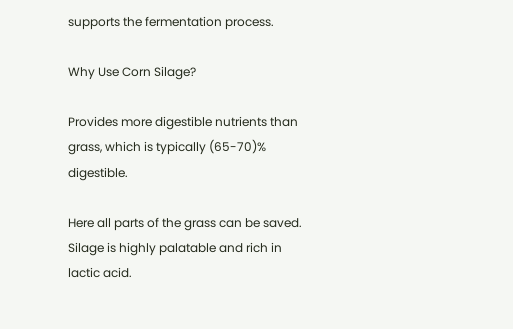supports the fermentation process.

Why Use Corn Silage?

Provides more digestible nutrients than grass, which is typically (65-70)% digestible.

Here all parts of the grass can be saved.
Silage is highly palatable and rich in lactic acid.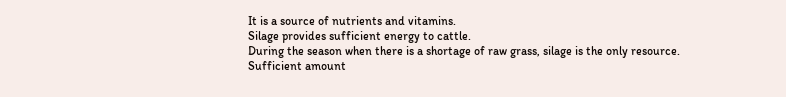It is a source of nutrients and vitamins.
Silage provides sufficient energy to cattle.
During the season when there is a shortage of raw grass, silage is the only resource.
Sufficient amount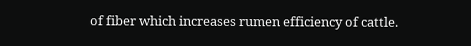of fiber which increases rumen efficiency of cattle.